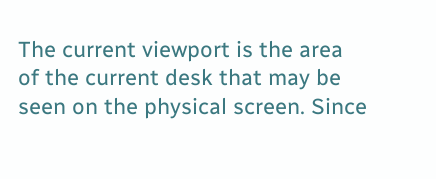The current viewport is the area of the current desk that may be seen on the physical screen. Since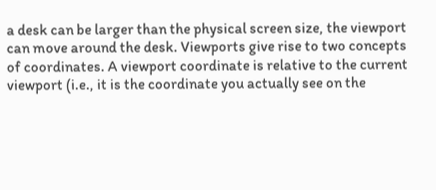a desk can be larger than the physical screen size, the viewport can move around the desk. Viewports give rise to two concepts of coordinates. A viewport coordinate is relative to the current viewport (i.e., it is the coordinate you actually see on the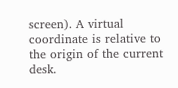screen). A virtual coordinate is relative to the origin of the current desk.